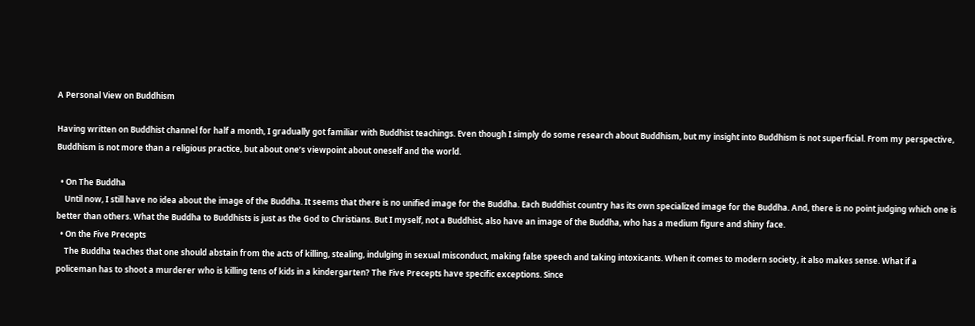A Personal View on Buddhism

Having written on Buddhist channel for half a month, I gradually got familiar with Buddhist teachings. Even though I simply do some research about Buddhism, but my insight into Buddhism is not superficial. From my perspective, Buddhism is not more than a religious practice, but about one’s viewpoint about oneself and the world.

  • On The Buddha
    Until now, I still have no idea about the image of the Buddha. It seems that there is no unified image for the Buddha. Each Buddhist country has its own specialized image for the Buddha. And, there is no point judging which one is better than others. What the Buddha to Buddhists is just as the God to Christians. But I myself, not a Buddhist, also have an image of the Buddha, who has a medium figure and shiny face.
  • On the Five Precepts
    The Buddha teaches that one should abstain from the acts of killing, stealing, indulging in sexual misconduct, making false speech and taking intoxicants. When it comes to modern society, it also makes sense. What if a policeman has to shoot a murderer who is killing tens of kids in a kindergarten? The Five Precepts have specific exceptions. Since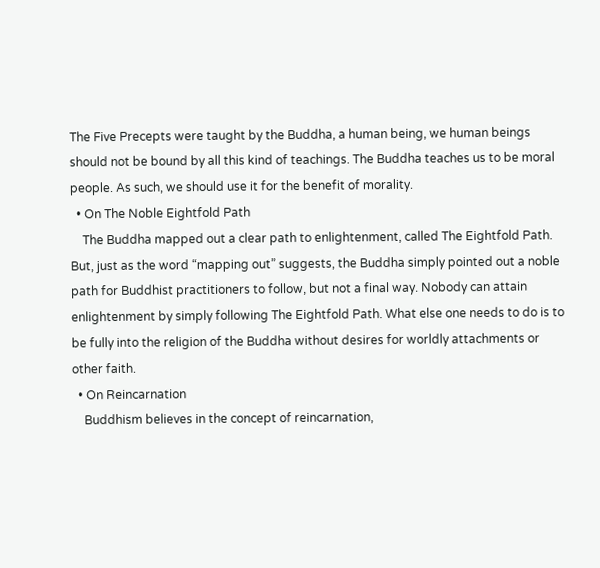The Five Precepts were taught by the Buddha, a human being, we human beings should not be bound by all this kind of teachings. The Buddha teaches us to be moral people. As such, we should use it for the benefit of morality.
  • On The Noble Eightfold Path
    The Buddha mapped out a clear path to enlightenment, called The Eightfold Path. But, just as the word “mapping out” suggests, the Buddha simply pointed out a noble path for Buddhist practitioners to follow, but not a final way. Nobody can attain enlightenment by simply following The Eightfold Path. What else one needs to do is to be fully into the religion of the Buddha without desires for worldly attachments or other faith.
  • On Reincarnation
    Buddhism believes in the concept of reincarnation,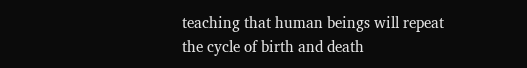teaching that human beings will repeat the cycle of birth and death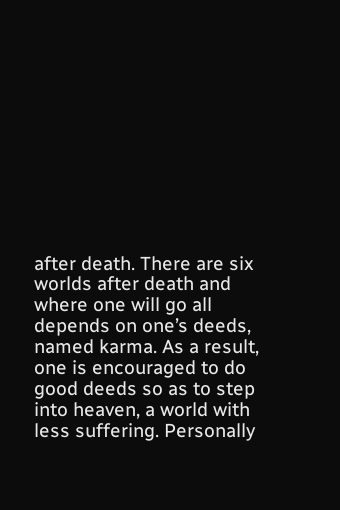after death. There are six worlds after death and where one will go all depends on one’s deeds, named karma. As a result, one is encouraged to do good deeds so as to step into heaven, a world with less suffering. Personally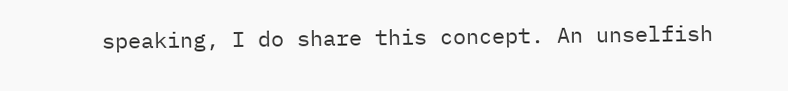speaking, I do share this concept. An unselfish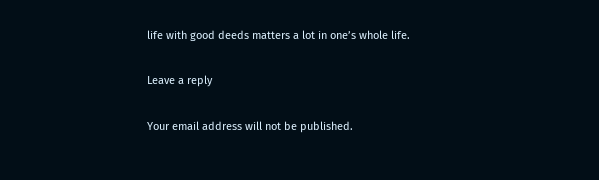life with good deeds matters a lot in one’s whole life.

Leave a reply

Your email address will not be published.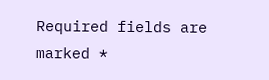Required fields are marked *